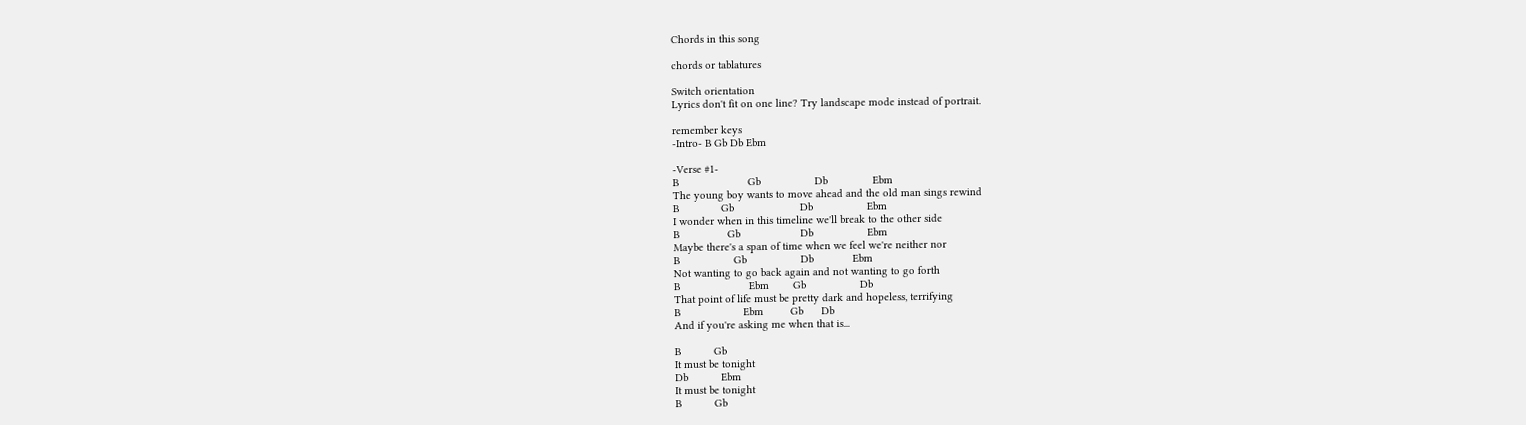Chords in this song

chords or tablatures

Switch orientation
Lyrics don't fit on one line? Try landscape mode instead of portrait.

remember keys
-Intro- B Gb Db Ebm

-Verse #1-
B                       Gb                  Db               Ebm
The young boy wants to move ahead and the old man sings rewind
B              Gb                      Db                  Ebm
I wonder when in this timeline we'll break to the other side
B                Gb                    Db                  Ebm
Maybe there's a span of time when we feel we're neither nor
B                  Gb                  Db             Ebm
Not wanting to go back again and not wanting to go forth
B                       Ebm        Gb                  Db
That point of life must be pretty dark and hopeless, terrifying
B                     Ebm         Gb      Db
And if you're asking me when that is...

B           Gb
It must be tonight
Db           Ebm
It must be tonight
B           Gb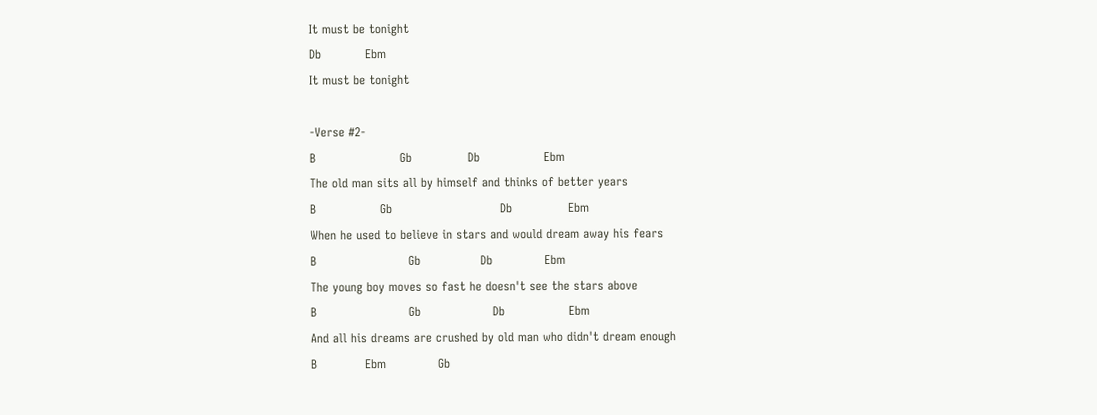It must be tonight
Db           Ebm
It must be tonight

-Verse #2-
B                     Gb              Db                Ebm
The old man sits all by himself and thinks of better years
B                Gb                           Db              Ebm
When he used to believe in stars and would dream away his fears
B                       Gb               Db             Ebm
The young boy moves so fast he doesn't see the stars above
B                       Gb                  Db                Ebm
And all his dreams are crushed by old man who didn't dream enough
B            Ebm             Gb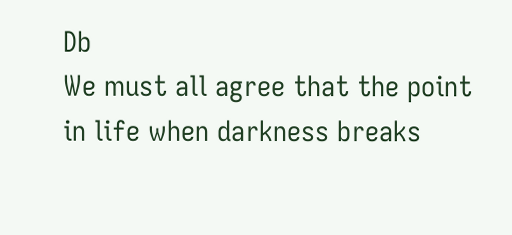Db
We must all agree that the point in life when darkness breaks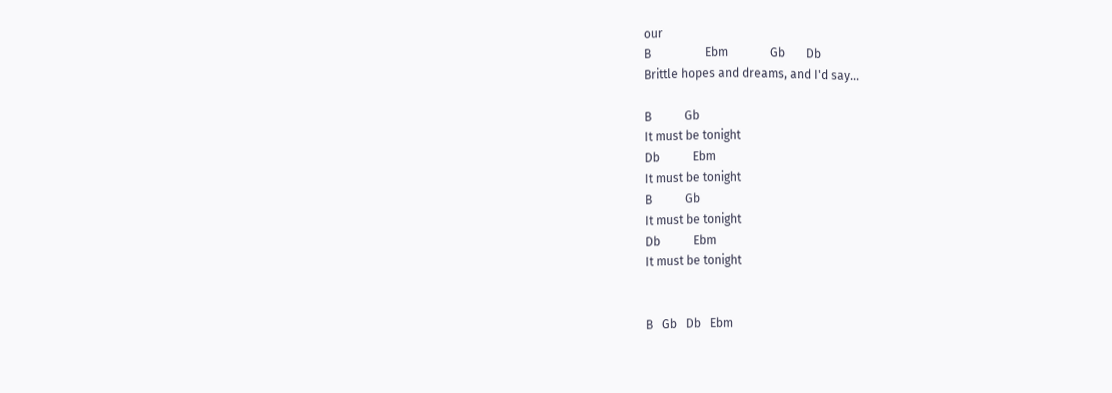our
B                  Ebm              Gb       Db
Brittle hopes and dreams, and I'd say...

B           Gb
It must be tonight
Db           Ebm
It must be tonight
B           Gb
It must be tonight
Db           Ebm
It must be tonight


B   Gb   Db   Ebm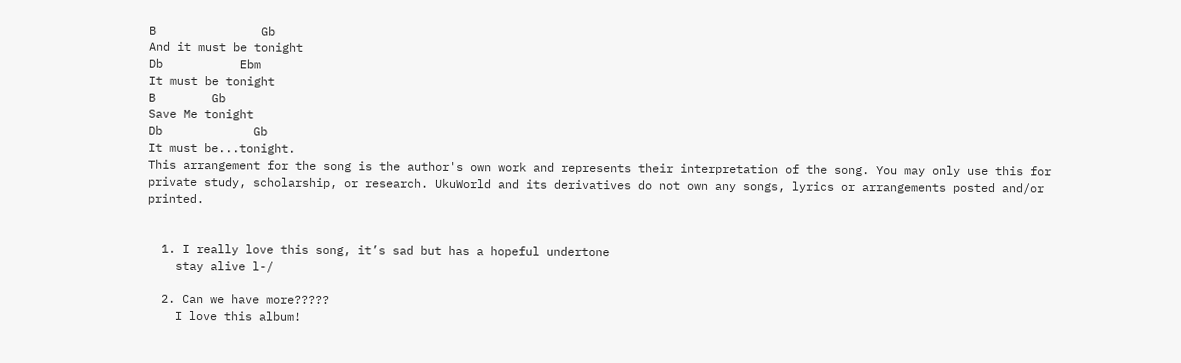B               Gb
And it must be tonight
Db           Ebm
It must be tonight
B        Gb
Save Me tonight
Db             Gb
It must be...tonight.
This arrangement for the song is the author's own work and represents their interpretation of the song. You may only use this for private study, scholarship, or research. UkuWorld and its derivatives do not own any songs, lyrics or arrangements posted and/or printed.


  1. I really love this song, it’s sad but has a hopeful undertone
    stay alive l-/

  2. Can we have more?????
    I love this album!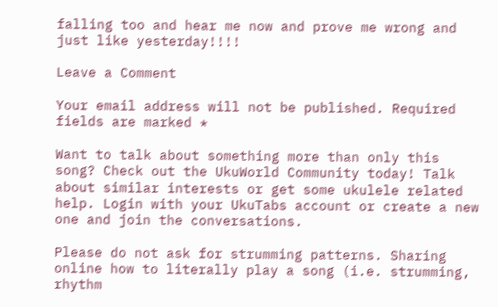falling too and hear me now and prove me wrong and just like yesterday!!!!

Leave a Comment

Your email address will not be published. Required fields are marked *

Want to talk about something more than only this song? Check out the UkuWorld Community today! Talk about similar interests or get some ukulele related help. Login with your UkuTabs account or create a new one and join the conversations.

Please do not ask for strumming patterns. Sharing online how to literally play a song (i.e. strumming, rhythm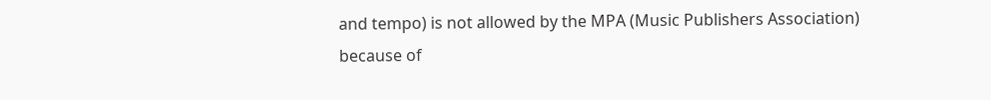and tempo) is not allowed by the MPA (Music Publishers Association) because of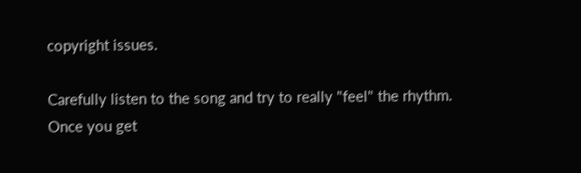copyright issues.

Carefully listen to the song and try to really "feel" the rhythm. Once you get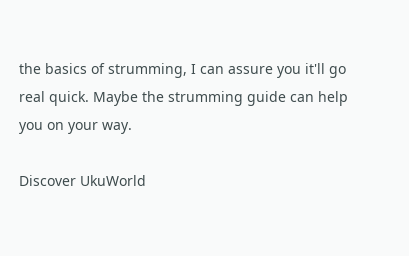the basics of strumming, I can assure you it'll go real quick. Maybe the strumming guide can help you on your way.

Discover UkuWorld